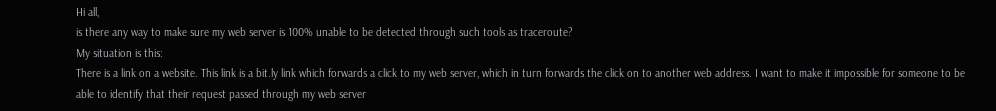Hi all,
is there any way to make sure my web server is 100% unable to be detected through such tools as traceroute?
My situation is this:
There is a link on a website. This link is a bit.ly link which forwards a click to my web server, which in turn forwards the click on to another web address. I want to make it impossible for someone to be able to identify that their request passed through my web server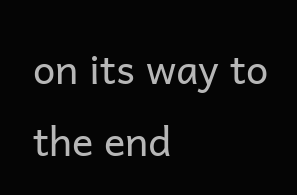on its way to the end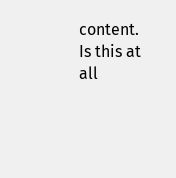content.
Is this at all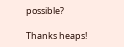possible?

Thanks heaps!